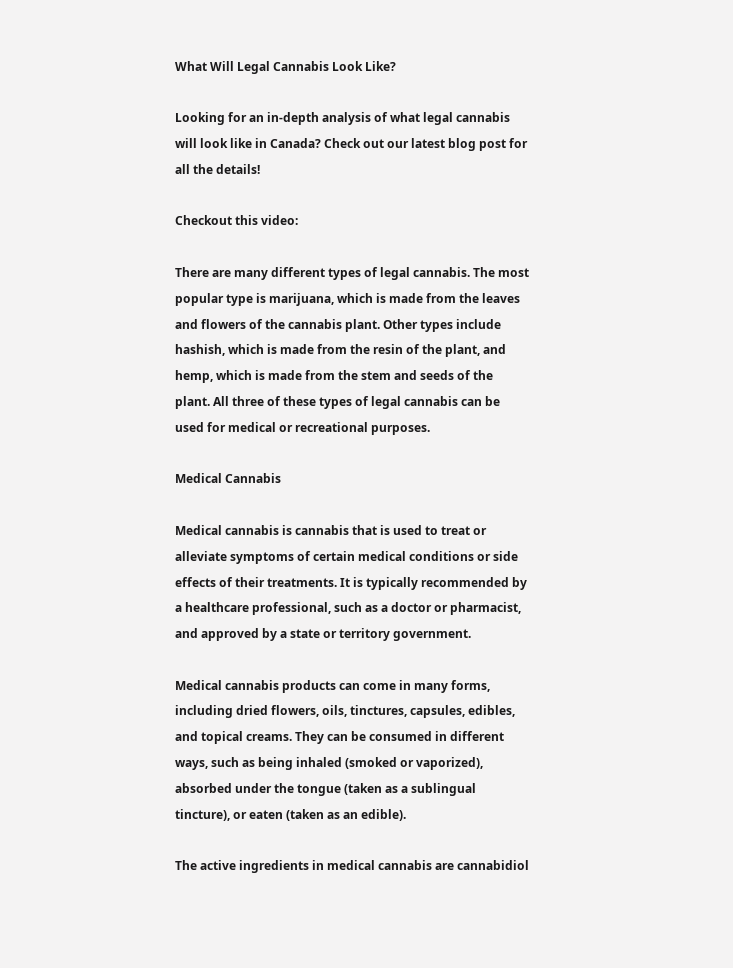What Will Legal Cannabis Look Like?

Looking for an in-depth analysis of what legal cannabis will look like in Canada? Check out our latest blog post for all the details!

Checkout this video:

There are many different types of legal cannabis. The most popular type is marijuana, which is made from the leaves and flowers of the cannabis plant. Other types include hashish, which is made from the resin of the plant, and hemp, which is made from the stem and seeds of the plant. All three of these types of legal cannabis can be used for medical or recreational purposes.

Medical Cannabis

Medical cannabis is cannabis that is used to treat or alleviate symptoms of certain medical conditions or side effects of their treatments. It is typically recommended by a healthcare professional, such as a doctor or pharmacist, and approved by a state or territory government.

Medical cannabis products can come in many forms, including dried flowers, oils, tinctures, capsules, edibles, and topical creams. They can be consumed in different ways, such as being inhaled (smoked or vaporized), absorbed under the tongue (taken as a sublingual tincture), or eaten (taken as an edible).

The active ingredients in medical cannabis are cannabidiol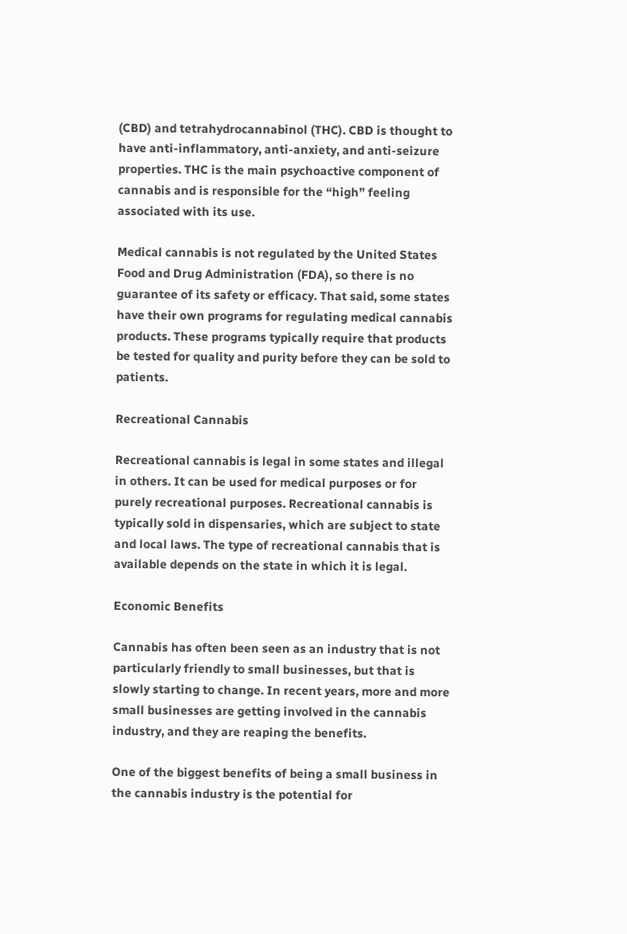(CBD) and tetrahydrocannabinol (THC). CBD is thought to have anti-inflammatory, anti-anxiety, and anti-seizure properties. THC is the main psychoactive component of cannabis and is responsible for the “high” feeling associated with its use.

Medical cannabis is not regulated by the United States Food and Drug Administration (FDA), so there is no guarantee of its safety or efficacy. That said, some states have their own programs for regulating medical cannabis products. These programs typically require that products be tested for quality and purity before they can be sold to patients.

Recreational Cannabis

Recreational cannabis is legal in some states and illegal in others. It can be used for medical purposes or for purely recreational purposes. Recreational cannabis is typically sold in dispensaries, which are subject to state and local laws. The type of recreational cannabis that is available depends on the state in which it is legal.

Economic Benefits

Cannabis has often been seen as an industry that is not particularly friendly to small businesses, but that is slowly starting to change. In recent years, more and more small businesses are getting involved in the cannabis industry, and they are reaping the benefits.

One of the biggest benefits of being a small business in the cannabis industry is the potential for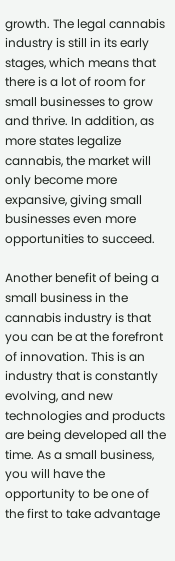growth. The legal cannabis industry is still in its early stages, which means that there is a lot of room for small businesses to grow and thrive. In addition, as more states legalize cannabis, the market will only become more expansive, giving small businesses even more opportunities to succeed.

Another benefit of being a small business in the cannabis industry is that you can be at the forefront of innovation. This is an industry that is constantly evolving, and new technologies and products are being developed all the time. As a small business, you will have the opportunity to be one of the first to take advantage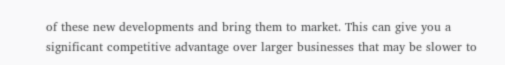of these new developments and bring them to market. This can give you a significant competitive advantage over larger businesses that may be slower to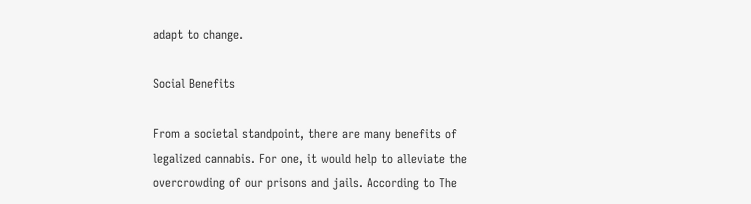adapt to change.

Social Benefits

From a societal standpoint, there are many benefits of legalized cannabis. For one, it would help to alleviate the overcrowding of our prisons and jails. According to The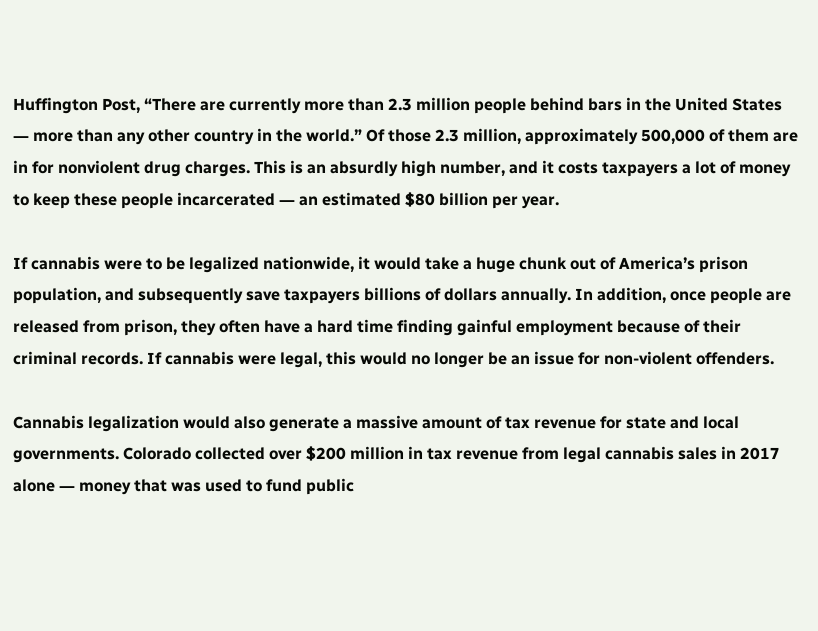Huffington Post, “There are currently more than 2.3 million people behind bars in the United States ― more than any other country in the world.” Of those 2.3 million, approximately 500,000 of them are in for nonviolent drug charges. This is an absurdly high number, and it costs taxpayers a lot of money to keep these people incarcerated ― an estimated $80 billion per year.

If cannabis were to be legalized nationwide, it would take a huge chunk out of America’s prison population, and subsequently save taxpayers billions of dollars annually. In addition, once people are released from prison, they often have a hard time finding gainful employment because of their criminal records. If cannabis were legal, this would no longer be an issue for non-violent offenders.

Cannabis legalization would also generate a massive amount of tax revenue for state and local governments. Colorado collected over $200 million in tax revenue from legal cannabis sales in 2017 alone ― money that was used to fund public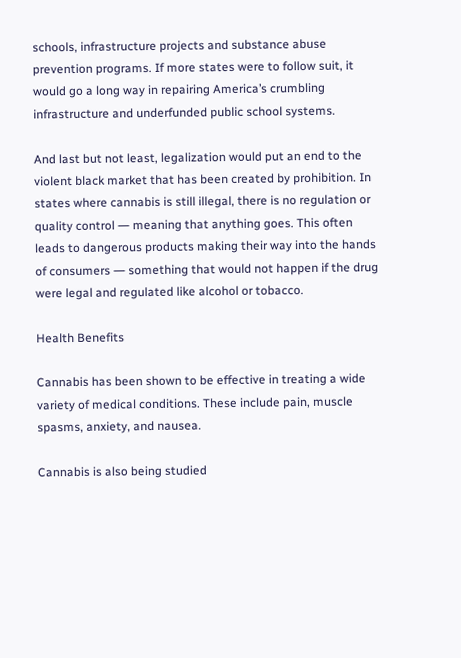schools, infrastructure projects and substance abuse prevention programs. If more states were to follow suit, it would go a long way in repairing America’s crumbling infrastructure and underfunded public school systems.

And last but not least, legalization would put an end to the violent black market that has been created by prohibition. In states where cannabis is still illegal, there is no regulation or quality control ― meaning that anything goes. This often leads to dangerous products making their way into the hands of consumers ― something that would not happen if the drug were legal and regulated like alcohol or tobacco.

Health Benefits

Cannabis has been shown to be effective in treating a wide variety of medical conditions. These include pain, muscle spasms, anxiety, and nausea.

Cannabis is also being studied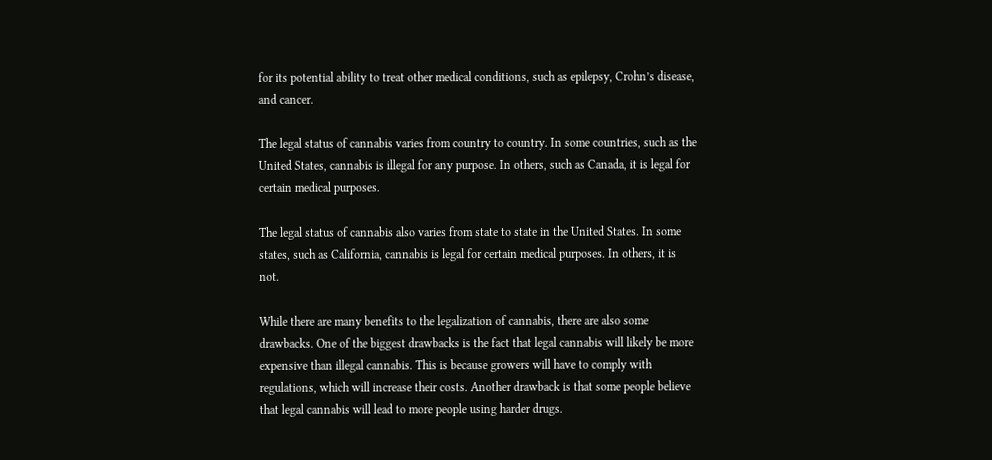for its potential ability to treat other medical conditions, such as epilepsy, Crohn’s disease, and cancer.

The legal status of cannabis varies from country to country. In some countries, such as the United States, cannabis is illegal for any purpose. In others, such as Canada, it is legal for certain medical purposes.

The legal status of cannabis also varies from state to state in the United States. In some states, such as California, cannabis is legal for certain medical purposes. In others, it is not.

While there are many benefits to the legalization of cannabis, there are also some drawbacks. One of the biggest drawbacks is the fact that legal cannabis will likely be more expensive than illegal cannabis. This is because growers will have to comply with regulations, which will increase their costs. Another drawback is that some people believe that legal cannabis will lead to more people using harder drugs.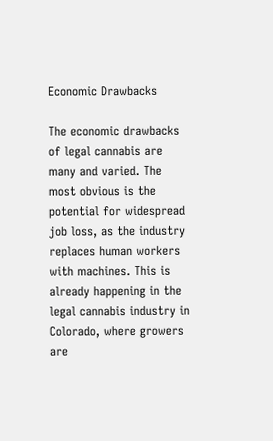Economic Drawbacks

The economic drawbacks of legal cannabis are many and varied. The most obvious is the potential for widespread job loss, as the industry replaces human workers with machines. This is already happening in the legal cannabis industry in Colorado, where growers are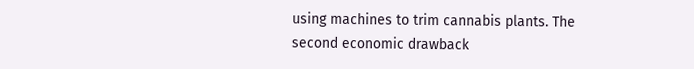using machines to trim cannabis plants. The second economic drawback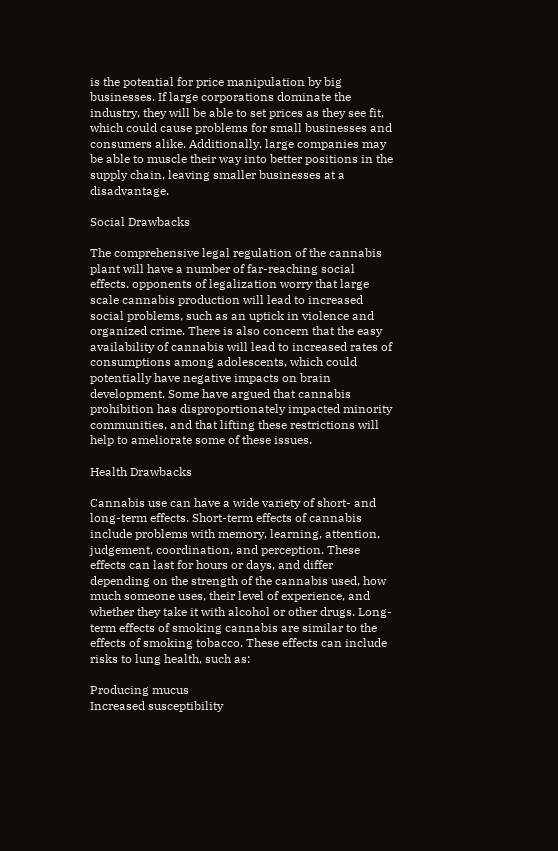is the potential for price manipulation by big businesses. If large corporations dominate the industry, they will be able to set prices as they see fit, which could cause problems for small businesses and consumers alike. Additionally, large companies may be able to muscle their way into better positions in the supply chain, leaving smaller businesses at a disadvantage.

Social Drawbacks

The comprehensive legal regulation of the cannabis plant will have a number of far-reaching social effects. opponents of legalization worry that large scale cannabis production will lead to increased social problems, such as an uptick in violence and organized crime. There is also concern that the easy availability of cannabis will lead to increased rates of consumptions among adolescents, which could potentially have negative impacts on brain development. Some have argued that cannabis prohibition has disproportionately impacted minority communities, and that lifting these restrictions will help to ameliorate some of these issues.

Health Drawbacks

Cannabis use can have a wide variety of short- and long-term effects. Short-term effects of cannabis include problems with memory, learning, attention, judgement, coordination, and perception. These effects can last for hours or days, and differ depending on the strength of the cannabis used, how much someone uses, their level of experience, and whether they take it with alcohol or other drugs. Long-term effects of smoking cannabis are similar to the effects of smoking tobacco. These effects can include risks to lung health, such as:

Producing mucus
Increased susceptibility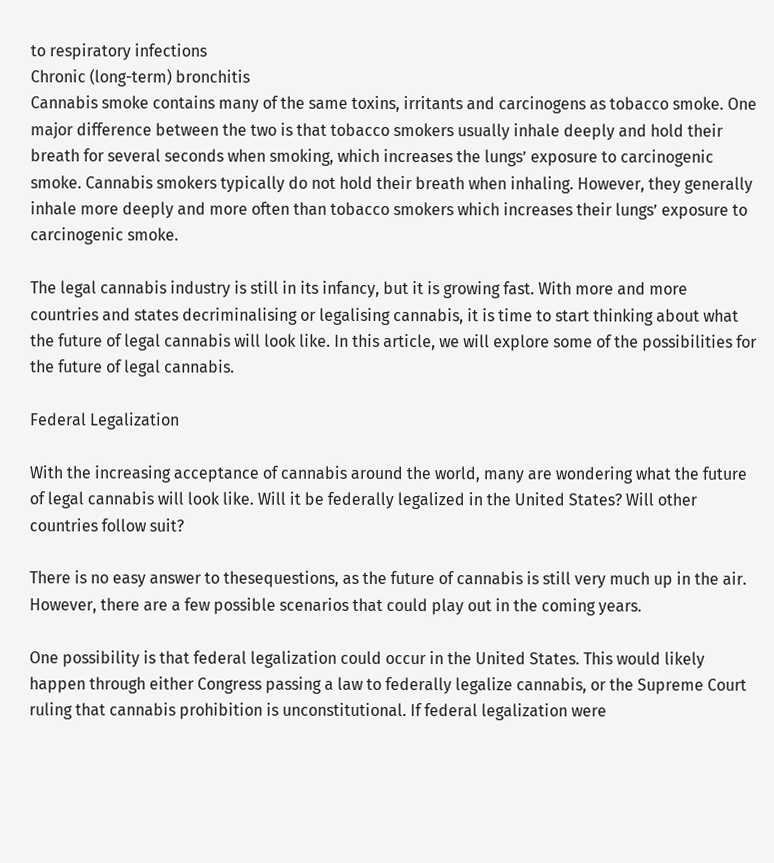to respiratory infections
Chronic (long-term) bronchitis
Cannabis smoke contains many of the same toxins, irritants and carcinogens as tobacco smoke. One major difference between the two is that tobacco smokers usually inhale deeply and hold their breath for several seconds when smoking, which increases the lungs’ exposure to carcinogenic smoke. Cannabis smokers typically do not hold their breath when inhaling. However, they generally inhale more deeply and more often than tobacco smokers which increases their lungs’ exposure to carcinogenic smoke.

The legal cannabis industry is still in its infancy, but it is growing fast. With more and more countries and states decriminalising or legalising cannabis, it is time to start thinking about what the future of legal cannabis will look like. In this article, we will explore some of the possibilities for the future of legal cannabis.

Federal Legalization

With the increasing acceptance of cannabis around the world, many are wondering what the future of legal cannabis will look like. Will it be federally legalized in the United States? Will other countries follow suit?

There is no easy answer to thesequestions, as the future of cannabis is still very much up in the air. However, there are a few possible scenarios that could play out in the coming years.

One possibility is that federal legalization could occur in the United States. This would likely happen through either Congress passing a law to federally legalize cannabis, or the Supreme Court ruling that cannabis prohibition is unconstitutional. If federal legalization were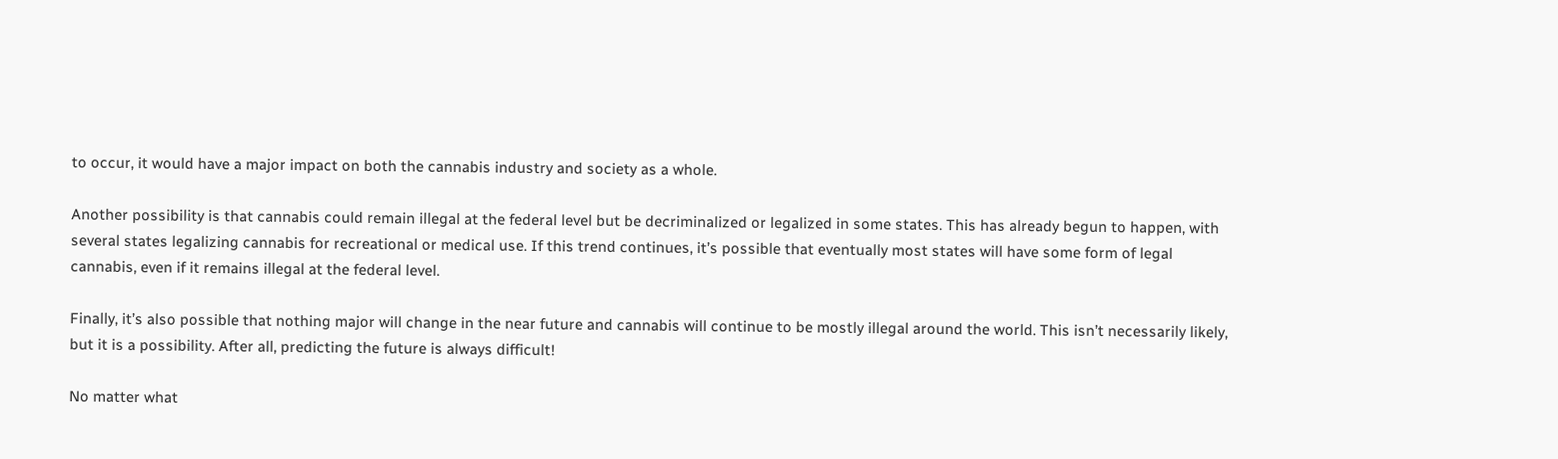to occur, it would have a major impact on both the cannabis industry and society as a whole.

Another possibility is that cannabis could remain illegal at the federal level but be decriminalized or legalized in some states. This has already begun to happen, with several states legalizing cannabis for recreational or medical use. If this trend continues, it’s possible that eventually most states will have some form of legal cannabis, even if it remains illegal at the federal level.

Finally, it’s also possible that nothing major will change in the near future and cannabis will continue to be mostly illegal around the world. This isn’t necessarily likely, but it is a possibility. After all, predicting the future is always difficult!

No matter what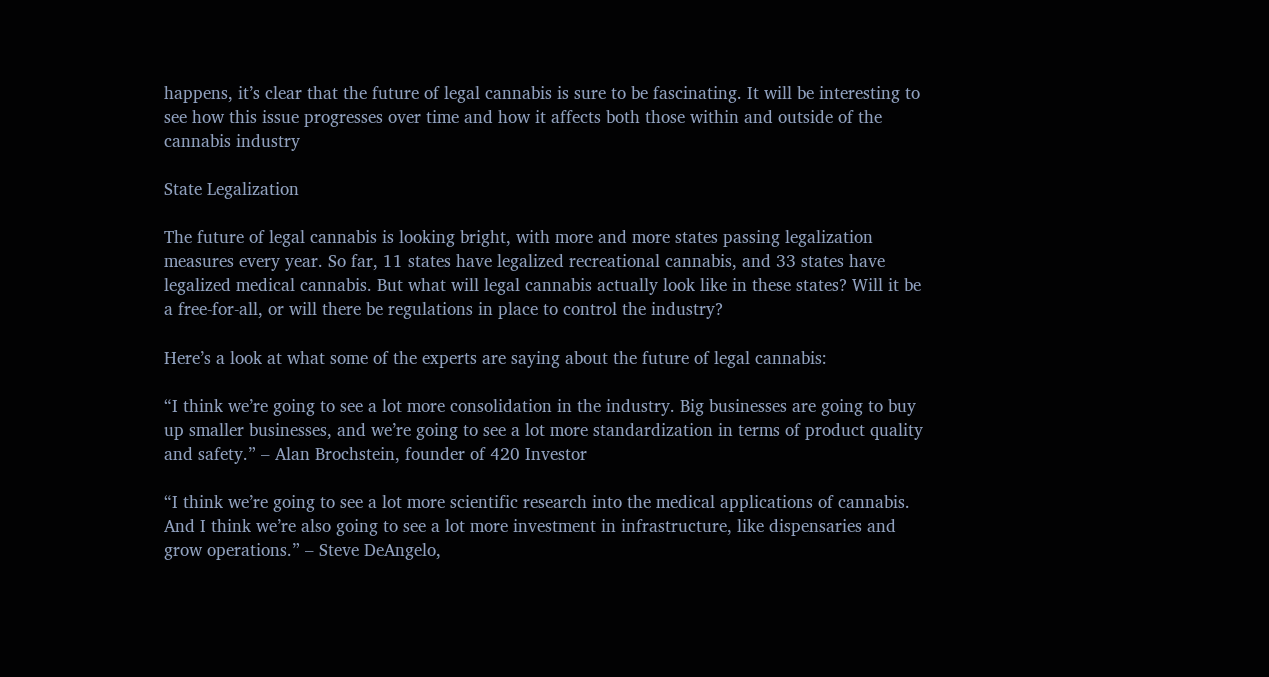happens, it’s clear that the future of legal cannabis is sure to be fascinating. It will be interesting to see how this issue progresses over time and how it affects both those within and outside of the cannabis industry

State Legalization

The future of legal cannabis is looking bright, with more and more states passing legalization measures every year. So far, 11 states have legalized recreational cannabis, and 33 states have legalized medical cannabis. But what will legal cannabis actually look like in these states? Will it be a free-for-all, or will there be regulations in place to control the industry?

Here’s a look at what some of the experts are saying about the future of legal cannabis:

“I think we’re going to see a lot more consolidation in the industry. Big businesses are going to buy up smaller businesses, and we’re going to see a lot more standardization in terms of product quality and safety.” – Alan Brochstein, founder of 420 Investor

“I think we’re going to see a lot more scientific research into the medical applications of cannabis. And I think we’re also going to see a lot more investment in infrastructure, like dispensaries and grow operations.” – Steve DeAngelo,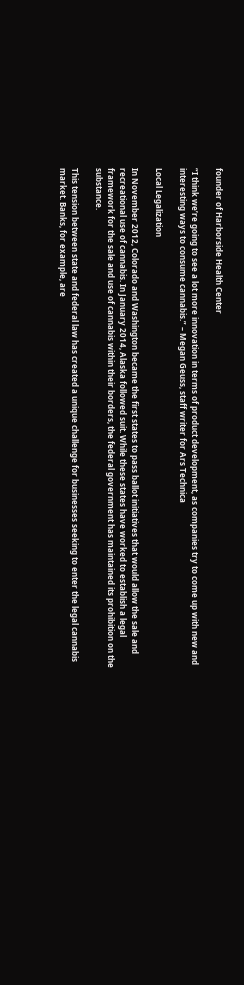founder of Harborside Health Center

“I think we’re going to see a lot more innovation in terms of product development, as companies try to come up with new and interesting ways to consume cannabis.” – Megan Geuss, staff writer for Ars Technica

Local Legalization

In November 2012, Colorado and Washington became the first states to pass ballot initiatives that would allow the sale and recreational use of cannabis. In January 2014, Alaska followed suit. While these states have worked to establish a legal framework for the sale and use of cannabis within their borders, the federal government has maintained its prohibition on the substance.

This tension between state and federal law has created a unique challenge for businesses seeking to enter the legal cannabis market. Banks, for example, are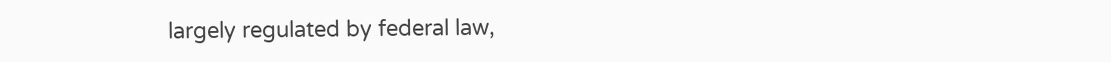largely regulated by federal law,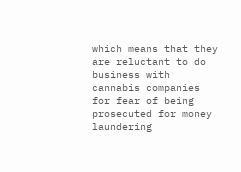which means that they are reluctant to do business with cannabis companies for fear of being prosecuted for money laundering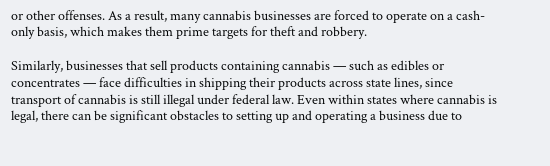or other offenses. As a result, many cannabis businesses are forced to operate on a cash-only basis, which makes them prime targets for theft and robbery.

Similarly, businesses that sell products containing cannabis — such as edibles or concentrates — face difficulties in shipping their products across state lines, since transport of cannabis is still illegal under federal law. Even within states where cannabis is legal, there can be significant obstacles to setting up and operating a business due to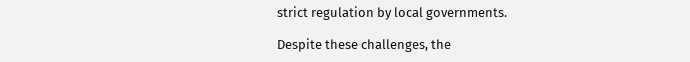strict regulation by local governments.

Despite these challenges, the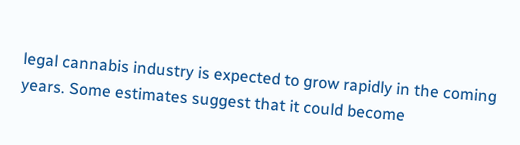legal cannabis industry is expected to grow rapidly in the coming years. Some estimates suggest that it could become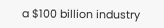a $100 billion industry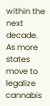within the next decade. As more states move to legalize cannabis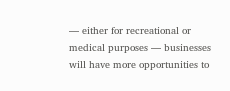— either for recreational or medical purposes — businesses will have more opportunities to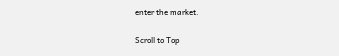enter the market.

Scroll to Top